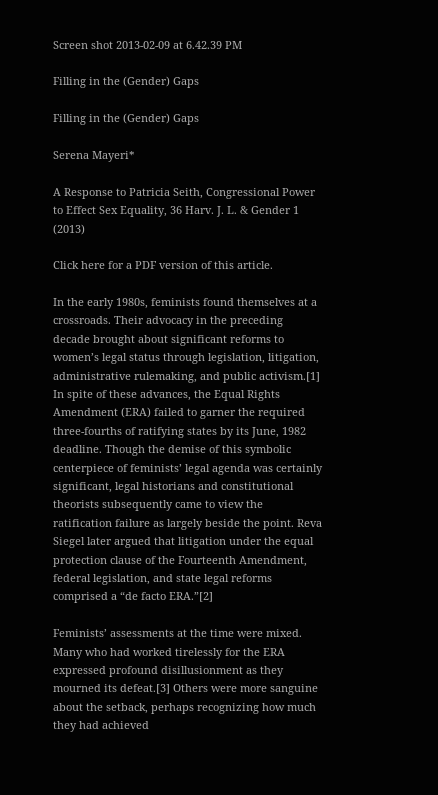Screen shot 2013-02-09 at 6.42.39 PM

Filling in the (Gender) Gaps

Filling in the (Gender) Gaps

Serena Mayeri*

A Response to Patricia Seith, Congressional Power to Effect Sex Equality, 36 Harv. J. L. & Gender 1 (2013)

Click here for a PDF version of this article.

In the early 1980s, feminists found themselves at a crossroads. Their advocacy in the preceding decade brought about significant reforms to women’s legal status through legislation, litigation, administrative rulemaking, and public activism.[1] In spite of these advances, the Equal Rights Amendment (ERA) failed to garner the required three-fourths of ratifying states by its June, 1982 deadline. Though the demise of this symbolic centerpiece of feminists’ legal agenda was certainly significant, legal historians and constitutional theorists subsequently came to view the ratification failure as largely beside the point. Reva Siegel later argued that litigation under the equal protection clause of the Fourteenth Amendment, federal legislation, and state legal reforms comprised a “de facto ERA.”[2]

Feminists’ assessments at the time were mixed. Many who had worked tirelessly for the ERA expressed profound disillusionment as they mourned its defeat.[3] Others were more sanguine about the setback, perhaps recognizing how much they had achieved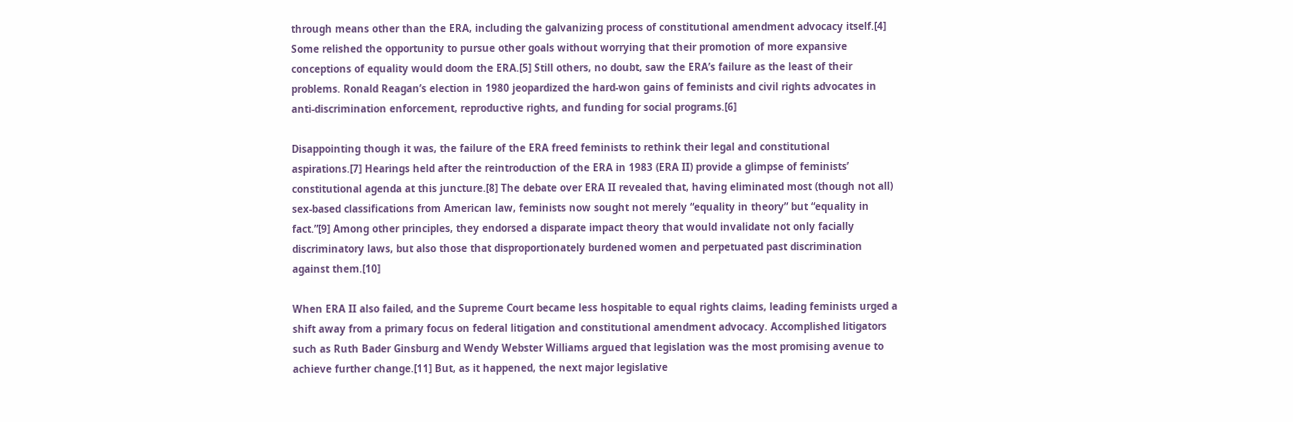through means other than the ERA, including the galvanizing process of constitutional amendment advocacy itself.[4] Some relished the opportunity to pursue other goals without worrying that their promotion of more expansive conceptions of equality would doom the ERA.[5] Still others, no doubt, saw the ERA’s failure as the least of their problems. Ronald Reagan’s election in 1980 jeopardized the hard-won gains of feminists and civil rights advocates in anti-discrimination enforcement, reproductive rights, and funding for social programs.[6]

Disappointing though it was, the failure of the ERA freed feminists to rethink their legal and constitutional aspirations.[7] Hearings held after the reintroduction of the ERA in 1983 (ERA II) provide a glimpse of feminists’ constitutional agenda at this juncture.[8] The debate over ERA II revealed that, having eliminated most (though not all) sex-based classifications from American law, feminists now sought not merely “equality in theory” but “equality in fact.”[9] Among other principles, they endorsed a disparate impact theory that would invalidate not only facially discriminatory laws, but also those that disproportionately burdened women and perpetuated past discrimination against them.[10]

When ERA II also failed, and the Supreme Court became less hospitable to equal rights claims, leading feminists urged a shift away from a primary focus on federal litigation and constitutional amendment advocacy. Accomplished litigators such as Ruth Bader Ginsburg and Wendy Webster Williams argued that legislation was the most promising avenue to achieve further change.[11] But, as it happened, the next major legislative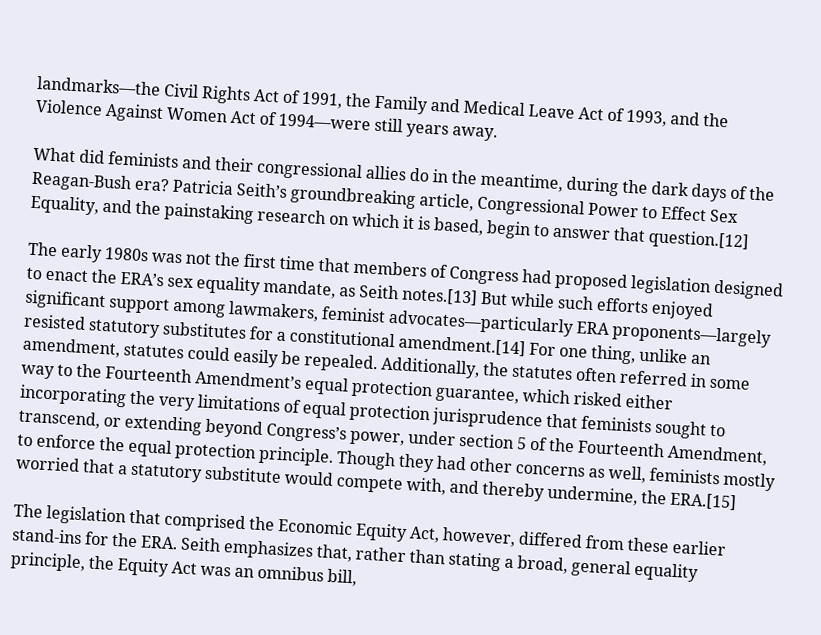landmarks—the Civil Rights Act of 1991, the Family and Medical Leave Act of 1993, and the Violence Against Women Act of 1994—were still years away.

What did feminists and their congressional allies do in the meantime, during the dark days of the Reagan-Bush era? Patricia Seith’s groundbreaking article, Congressional Power to Effect Sex Equality, and the painstaking research on which it is based, begin to answer that question.[12]

The early 1980s was not the first time that members of Congress had proposed legislation designed to enact the ERA’s sex equality mandate, as Seith notes.[13] But while such efforts enjoyed significant support among lawmakers, feminist advocates—particularly ERA proponents—largely resisted statutory substitutes for a constitutional amendment.[14] For one thing, unlike an amendment, statutes could easily be repealed. Additionally, the statutes often referred in some way to the Fourteenth Amendment’s equal protection guarantee, which risked either incorporating the very limitations of equal protection jurisprudence that feminists sought to transcend, or extending beyond Congress’s power, under section 5 of the Fourteenth Amendment, to enforce the equal protection principle. Though they had other concerns as well, feminists mostly worried that a statutory substitute would compete with, and thereby undermine, the ERA.[15]

The legislation that comprised the Economic Equity Act, however, differed from these earlier stand-ins for the ERA. Seith emphasizes that, rather than stating a broad, general equality principle, the Equity Act was an omnibus bill,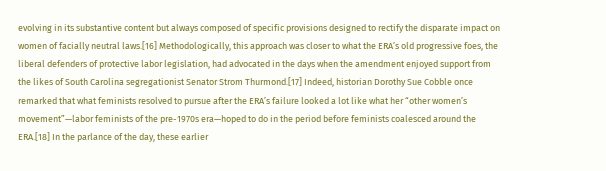evolving in its substantive content but always composed of specific provisions designed to rectify the disparate impact on women of facially neutral laws.[16] Methodologically, this approach was closer to what the ERA’s old progressive foes, the liberal defenders of protective labor legislation, had advocated in the days when the amendment enjoyed support from the likes of South Carolina segregationist Senator Strom Thurmond.[17] Indeed, historian Dorothy Sue Cobble once remarked that what feminists resolved to pursue after the ERA’s failure looked a lot like what her “other women’s movement”—labor feminists of the pre-1970s era—hoped to do in the period before feminists coalesced around the ERA.[18] In the parlance of the day, these earlier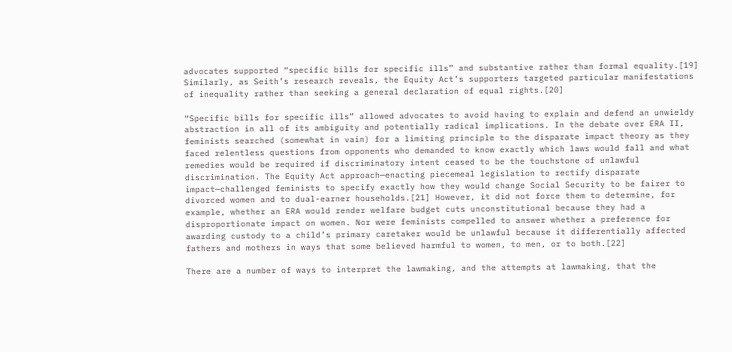advocates supported “specific bills for specific ills” and substantive rather than formal equality.[19] Similarly, as Seith’s research reveals, the Equity Act’s supporters targeted particular manifestations of inequality rather than seeking a general declaration of equal rights.[20]

“Specific bills for specific ills” allowed advocates to avoid having to explain and defend an unwieldy abstraction in all of its ambiguity and potentially radical implications. In the debate over ERA II, feminists searched (somewhat in vain) for a limiting principle to the disparate impact theory as they faced relentless questions from opponents who demanded to know exactly which laws would fall and what remedies would be required if discriminatory intent ceased to be the touchstone of unlawful discrimination. The Equity Act approach—enacting piecemeal legislation to rectify disparate impact—challenged feminists to specify exactly how they would change Social Security to be fairer to divorced women and to dual-earner households.[21] However, it did not force them to determine, for example, whether an ERA would render welfare budget cuts unconstitutional because they had a disproportionate impact on women. Nor were feminists compelled to answer whether a preference for awarding custody to a child’s primary caretaker would be unlawful because it differentially affected fathers and mothers in ways that some believed harmful to women, to men, or to both.[22]

There are a number of ways to interpret the lawmaking, and the attempts at lawmaking, that the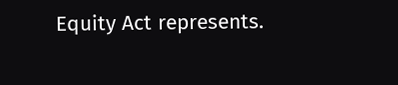Equity Act represents.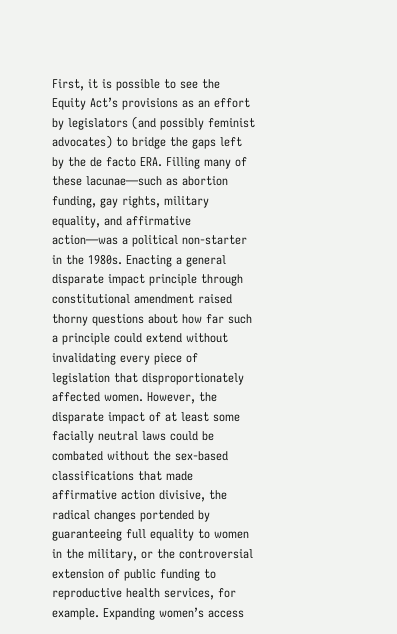First, it is possible to see the Equity Act’s provisions as an effort by legislators (and possibly feminist advocates) to bridge the gaps left by the de facto ERA. Filling many of these lacunae—such as abortion funding, gay rights, military equality, and affirmative action—was a political non-starter in the 1980s. Enacting a general disparate impact principle through constitutional amendment raised thorny questions about how far such a principle could extend without invalidating every piece of legislation that disproportionately affected women. However, the disparate impact of at least some facially neutral laws could be combated without the sex-based classifications that made affirmative action divisive, the radical changes portended by guaranteeing full equality to women in the military, or the controversial extension of public funding to reproductive health services, for example. Expanding women’s access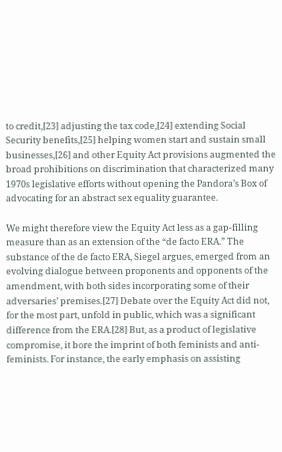to credit,[23] adjusting the tax code,[24] extending Social Security benefits,[25] helping women start and sustain small businesses,[26] and other Equity Act provisions augmented the broad prohibitions on discrimination that characterized many 1970s legislative efforts without opening the Pandora’s Box of advocating for an abstract sex equality guarantee.

We might therefore view the Equity Act less as a gap-filling measure than as an extension of the “de facto ERA.” The substance of the de facto ERA, Siegel argues, emerged from an evolving dialogue between proponents and opponents of the amendment, with both sides incorporating some of their adversaries’ premises.[27] Debate over the Equity Act did not, for the most part, unfold in public, which was a significant difference from the ERA.[28] But, as a product of legislative compromise, it bore the imprint of both feminists and anti-feminists. For instance, the early emphasis on assisting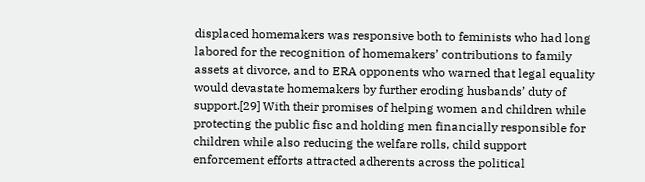displaced homemakers was responsive both to feminists who had long labored for the recognition of homemakers’ contributions to family assets at divorce, and to ERA opponents who warned that legal equality would devastate homemakers by further eroding husbands’ duty of support.[29] With their promises of helping women and children while protecting the public fisc and holding men financially responsible for children while also reducing the welfare rolls, child support enforcement efforts attracted adherents across the political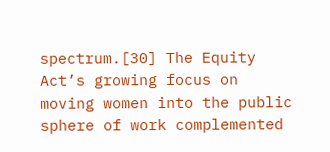spectrum.[30] The Equity Act’s growing focus on moving women into the public sphere of work complemented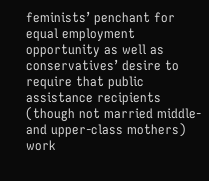feminists’ penchant for equal employment opportunity as well as conservatives’ desire to require that public assistance recipients (though not married middle- and upper-class mothers) work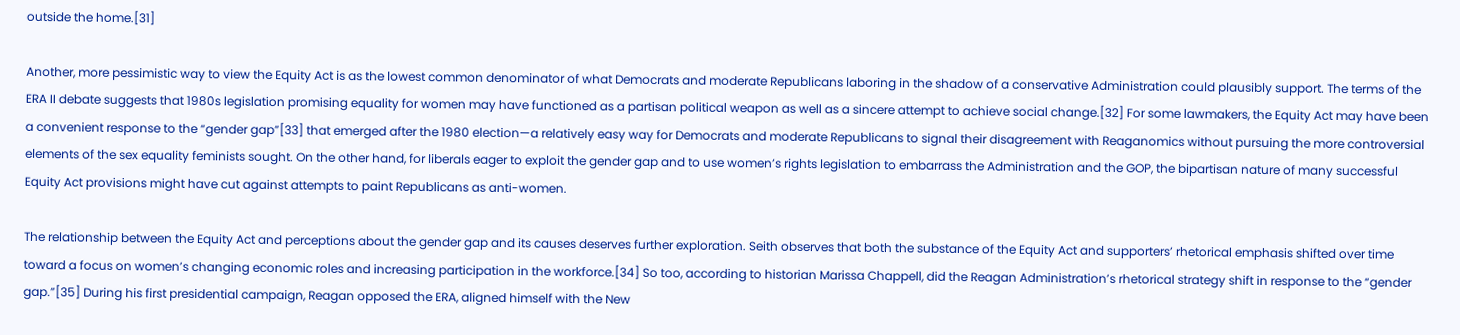outside the home.[31]

Another, more pessimistic way to view the Equity Act is as the lowest common denominator of what Democrats and moderate Republicans laboring in the shadow of a conservative Administration could plausibly support. The terms of the ERA II debate suggests that 1980s legislation promising equality for women may have functioned as a partisan political weapon as well as a sincere attempt to achieve social change.[32] For some lawmakers, the Equity Act may have been a convenient response to the “gender gap”[33] that emerged after the 1980 election—a relatively easy way for Democrats and moderate Republicans to signal their disagreement with Reaganomics without pursuing the more controversial elements of the sex equality feminists sought. On the other hand, for liberals eager to exploit the gender gap and to use women’s rights legislation to embarrass the Administration and the GOP, the bipartisan nature of many successful Equity Act provisions might have cut against attempts to paint Republicans as anti-women.

The relationship between the Equity Act and perceptions about the gender gap and its causes deserves further exploration. Seith observes that both the substance of the Equity Act and supporters’ rhetorical emphasis shifted over time toward a focus on women’s changing economic roles and increasing participation in the workforce.[34] So too, according to historian Marissa Chappell, did the Reagan Administration’s rhetorical strategy shift in response to the “gender gap.”[35] During his first presidential campaign, Reagan opposed the ERA, aligned himself with the New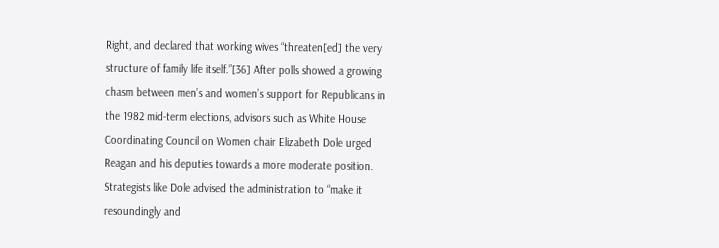Right, and declared that working wives “threaten[ed] the very structure of family life itself.”[36] After polls showed a growing chasm between men’s and women’s support for Republicans in the 1982 mid-term elections, advisors such as White House Coordinating Council on Women chair Elizabeth Dole urged Reagan and his deputies towards a more moderate position. Strategists like Dole advised the administration to “make it resoundingly and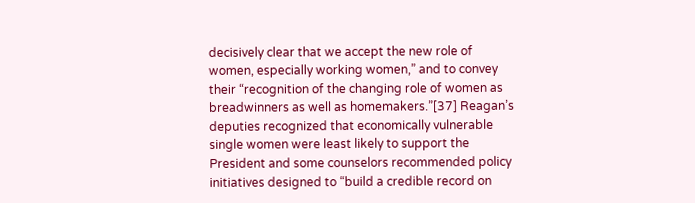decisively clear that we accept the new role of women, especially working women,” and to convey their “recognition of the changing role of women as breadwinners as well as homemakers.”[37] Reagan’s deputies recognized that economically vulnerable single women were least likely to support the President and some counselors recommended policy initiatives designed to “build a credible record on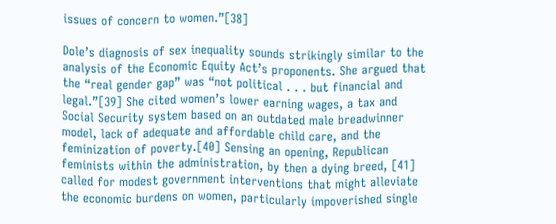issues of concern to women.”[38]

Dole’s diagnosis of sex inequality sounds strikingly similar to the analysis of the Economic Equity Act’s proponents. She argued that the “real gender gap” was “not political . . . but financial and legal.”[39] She cited women’s lower earning wages, a tax and Social Security system based on an outdated male breadwinner model, lack of adequate and affordable child care, and the feminization of poverty.[40] Sensing an opening, Republican feminists within the administration, by then a dying breed, [41] called for modest government interventions that might alleviate the economic burdens on women, particularly impoverished single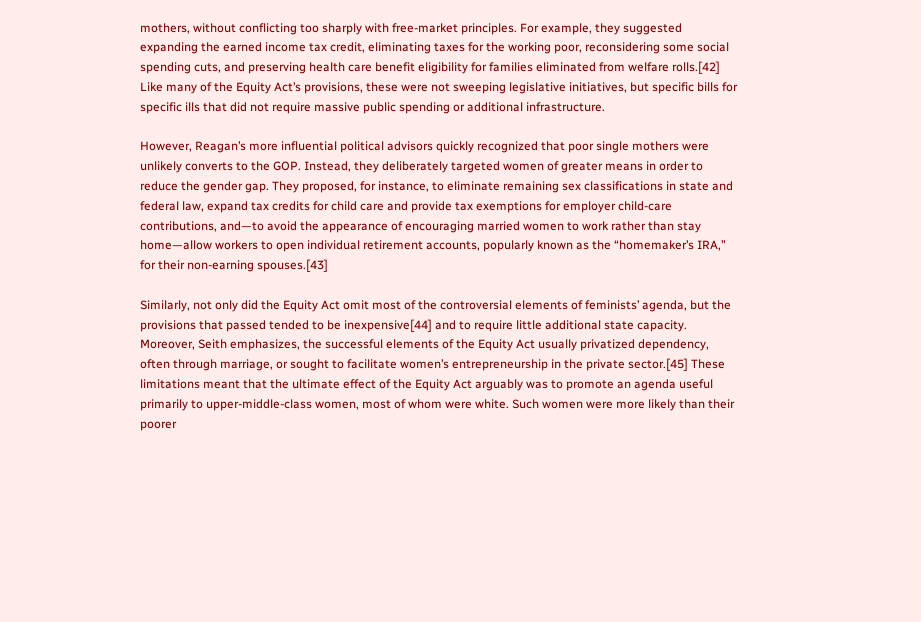mothers, without conflicting too sharply with free-market principles. For example, they suggested expanding the earned income tax credit, eliminating taxes for the working poor, reconsidering some social spending cuts, and preserving health care benefit eligibility for families eliminated from welfare rolls.[42] Like many of the Equity Act’s provisions, these were not sweeping legislative initiatives, but specific bills for specific ills that did not require massive public spending or additional infrastructure.

However, Reagan’s more influential political advisors quickly recognized that poor single mothers were unlikely converts to the GOP. Instead, they deliberately targeted women of greater means in order to reduce the gender gap. They proposed, for instance, to eliminate remaining sex classifications in state and federal law, expand tax credits for child care and provide tax exemptions for employer child-care contributions, and—to avoid the appearance of encouraging married women to work rather than stay home—allow workers to open individual retirement accounts, popularly known as the “homemaker’s IRA,” for their non-earning spouses.[43]

Similarly, not only did the Equity Act omit most of the controversial elements of feminists’ agenda, but the provisions that passed tended to be inexpensive[44] and to require little additional state capacity. Moreover, Seith emphasizes, the successful elements of the Equity Act usually privatized dependency, often through marriage, or sought to facilitate women’s entrepreneurship in the private sector.[45] These limitations meant that the ultimate effect of the Equity Act arguably was to promote an agenda useful primarily to upper-middle-class women, most of whom were white. Such women were more likely than their poorer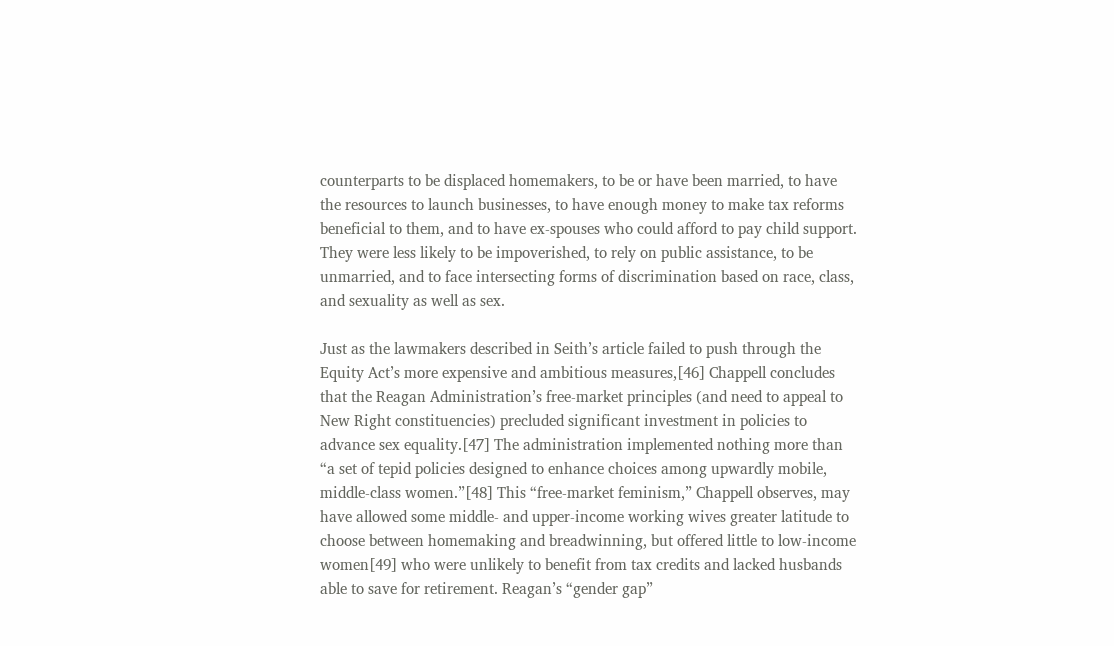counterparts to be displaced homemakers, to be or have been married, to have the resources to launch businesses, to have enough money to make tax reforms beneficial to them, and to have ex-spouses who could afford to pay child support. They were less likely to be impoverished, to rely on public assistance, to be unmarried, and to face intersecting forms of discrimination based on race, class, and sexuality as well as sex.

Just as the lawmakers described in Seith’s article failed to push through the Equity Act’s more expensive and ambitious measures,[46] Chappell concludes that the Reagan Administration’s free-market principles (and need to appeal to New Right constituencies) precluded significant investment in policies to advance sex equality.[47] The administration implemented nothing more than “a set of tepid policies designed to enhance choices among upwardly mobile, middle-class women.”[48] This “free-market feminism,” Chappell observes, may have allowed some middle- and upper-income working wives greater latitude to choose between homemaking and breadwinning, but offered little to low-income women[49] who were unlikely to benefit from tax credits and lacked husbands able to save for retirement. Reagan’s “gender gap”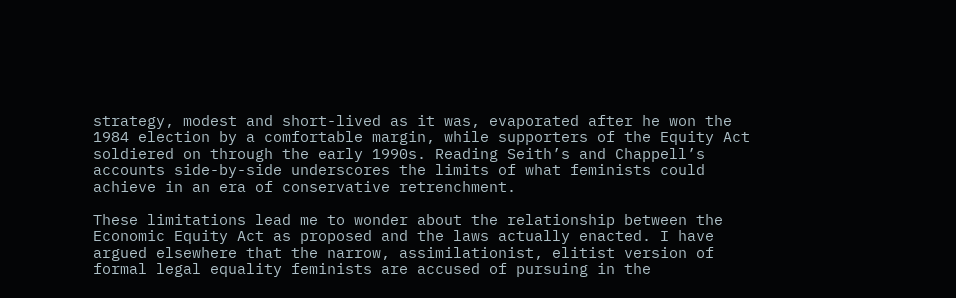strategy, modest and short-lived as it was, evaporated after he won the 1984 election by a comfortable margin, while supporters of the Equity Act soldiered on through the early 1990s. Reading Seith’s and Chappell’s accounts side-by-side underscores the limits of what feminists could achieve in an era of conservative retrenchment.

These limitations lead me to wonder about the relationship between the Economic Equity Act as proposed and the laws actually enacted. I have argued elsewhere that the narrow, assimilationist, elitist version of formal legal equality feminists are accused of pursuing in the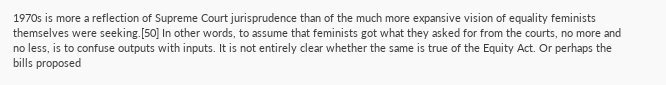1970s is more a reflection of Supreme Court jurisprudence than of the much more expansive vision of equality feminists themselves were seeking.[50] In other words, to assume that feminists got what they asked for from the courts, no more and no less, is to confuse outputs with inputs. It is not entirely clear whether the same is true of the Equity Act. Or perhaps the bills proposed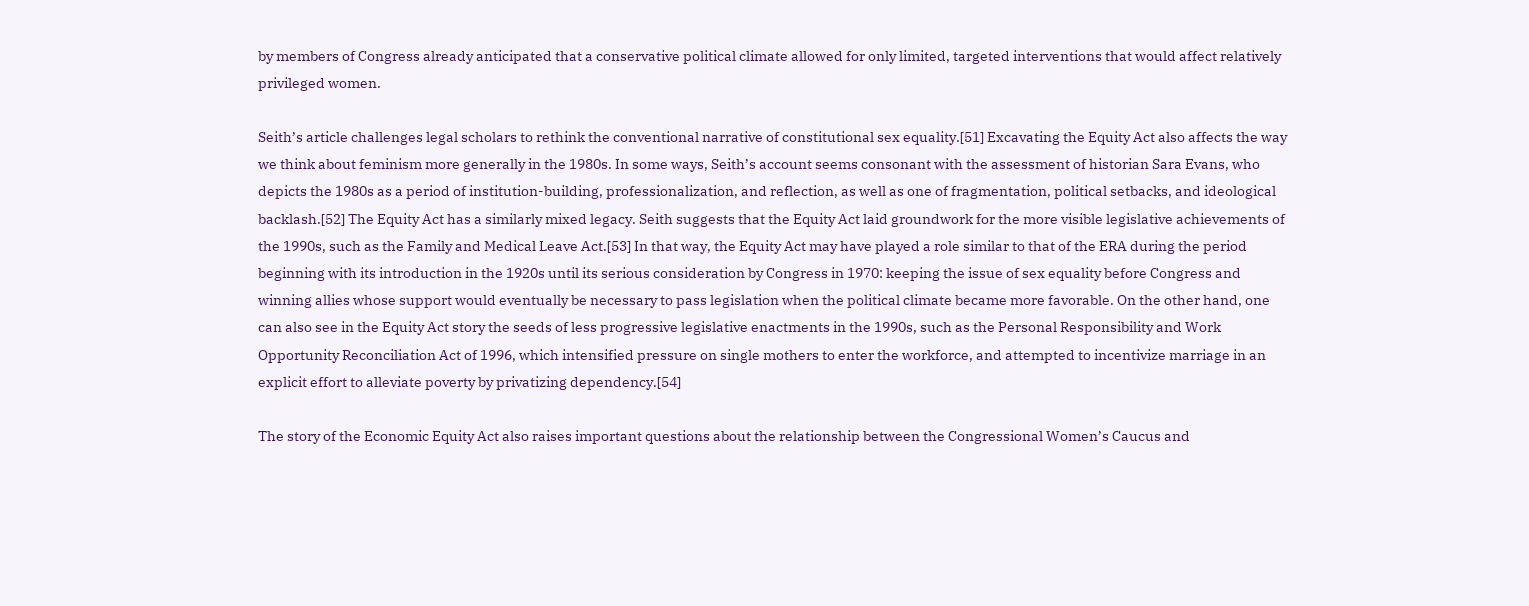by members of Congress already anticipated that a conservative political climate allowed for only limited, targeted interventions that would affect relatively privileged women.

Seith’s article challenges legal scholars to rethink the conventional narrative of constitutional sex equality.[51] Excavating the Equity Act also affects the way we think about feminism more generally in the 1980s. In some ways, Seith’s account seems consonant with the assessment of historian Sara Evans, who depicts the 1980s as a period of institution-building, professionalization, and reflection, as well as one of fragmentation, political setbacks, and ideological backlash.[52] The Equity Act has a similarly mixed legacy. Seith suggests that the Equity Act laid groundwork for the more visible legislative achievements of the 1990s, such as the Family and Medical Leave Act.[53] In that way, the Equity Act may have played a role similar to that of the ERA during the period beginning with its introduction in the 1920s until its serious consideration by Congress in 1970: keeping the issue of sex equality before Congress and winning allies whose support would eventually be necessary to pass legislation when the political climate became more favorable. On the other hand, one can also see in the Equity Act story the seeds of less progressive legislative enactments in the 1990s, such as the Personal Responsibility and Work Opportunity Reconciliation Act of 1996, which intensified pressure on single mothers to enter the workforce, and attempted to incentivize marriage in an explicit effort to alleviate poverty by privatizing dependency.[54]

The story of the Economic Equity Act also raises important questions about the relationship between the Congressional Women’s Caucus and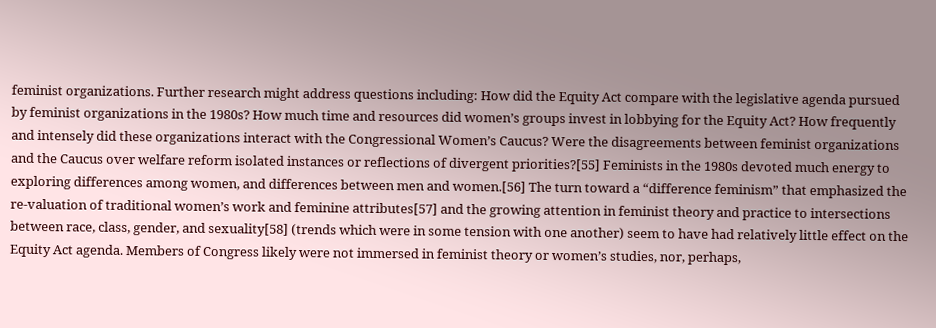feminist organizations. Further research might address questions including: How did the Equity Act compare with the legislative agenda pursued by feminist organizations in the 1980s? How much time and resources did women’s groups invest in lobbying for the Equity Act? How frequently and intensely did these organizations interact with the Congressional Women’s Caucus? Were the disagreements between feminist organizations and the Caucus over welfare reform isolated instances or reflections of divergent priorities?[55] Feminists in the 1980s devoted much energy to exploring differences among women, and differences between men and women.[56] The turn toward a “difference feminism” that emphasized the re-valuation of traditional women’s work and feminine attributes[57] and the growing attention in feminist theory and practice to intersections between race, class, gender, and sexuality[58] (trends which were in some tension with one another) seem to have had relatively little effect on the Equity Act agenda. Members of Congress likely were not immersed in feminist theory or women’s studies, nor, perhaps,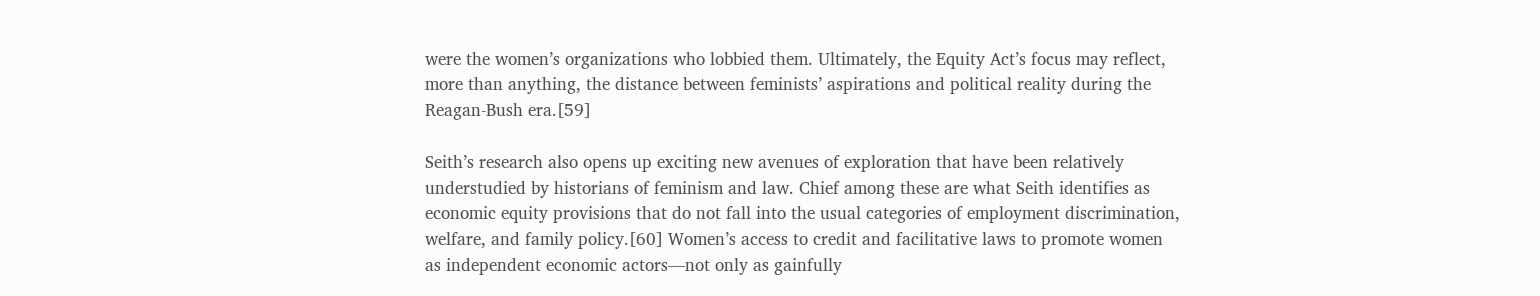were the women’s organizations who lobbied them. Ultimately, the Equity Act’s focus may reflect, more than anything, the distance between feminists’ aspirations and political reality during the Reagan-Bush era.[59]

Seith’s research also opens up exciting new avenues of exploration that have been relatively understudied by historians of feminism and law. Chief among these are what Seith identifies as economic equity provisions that do not fall into the usual categories of employment discrimination, welfare, and family policy.[60] Women’s access to credit and facilitative laws to promote women as independent economic actors—not only as gainfully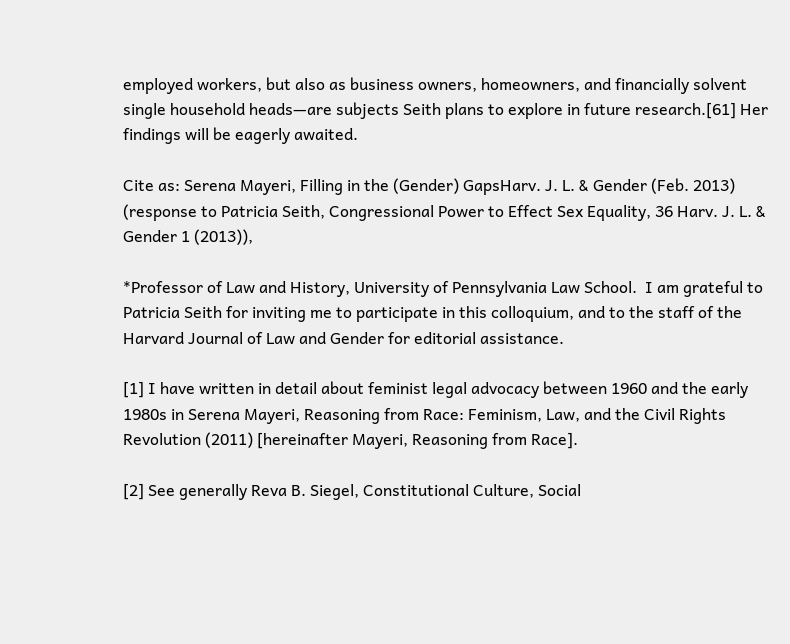employed workers, but also as business owners, homeowners, and financially solvent single household heads—are subjects Seith plans to explore in future research.[61] Her findings will be eagerly awaited.

Cite as: Serena Mayeri, Filling in the (Gender) GapsHarv. J. L. & Gender (Feb. 2013) (response to Patricia Seith, Congressional Power to Effect Sex Equality, 36 Harv. J. L. & Gender 1 (2013)),

*Professor of Law and History, University of Pennsylvania Law School.  I am grateful to Patricia Seith for inviting me to participate in this colloquium, and to the staff of the Harvard Journal of Law and Gender for editorial assistance.

[1] I have written in detail about feminist legal advocacy between 1960 and the early 1980s in Serena Mayeri, Reasoning from Race: Feminism, Law, and the Civil Rights Revolution (2011) [hereinafter Mayeri, Reasoning from Race].

[2] See generally Reva B. Siegel, Constitutional Culture, Social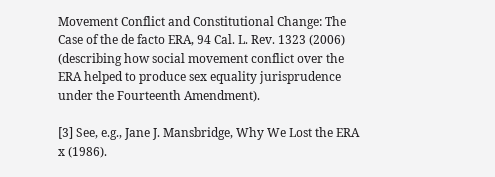Movement Conflict and Constitutional Change: The Case of the de facto ERA, 94 Cal. L. Rev. 1323 (2006) (describing how social movement conflict over the ERA helped to produce sex equality jurisprudence under the Fourteenth Amendment).

[3] See, e.g., Jane J. Mansbridge, Why We Lost the ERA x (1986).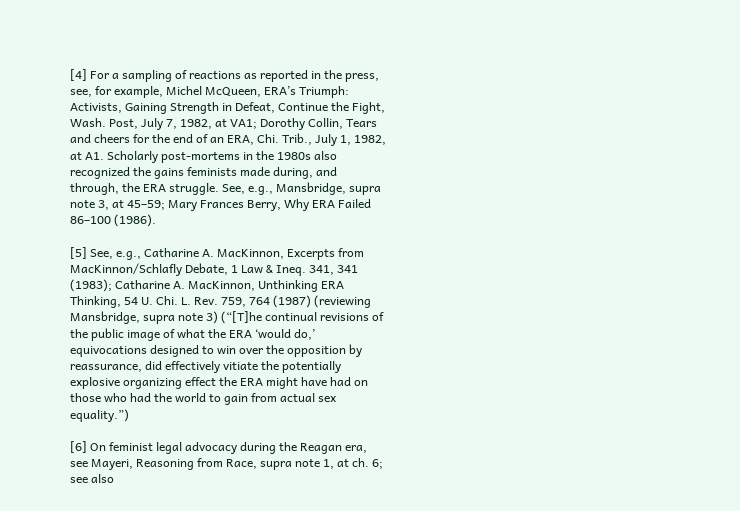[4] For a sampling of reactions as reported in the press, see, for example, Michel McQueen, ERA’s Triumph: Activists, Gaining Strength in Defeat, Continue the Fight, Wash. Post, July 7, 1982, at VA1; Dorothy Collin, Tears and cheers for the end of an ERA, Chi. Trib., July 1, 1982, at A1. Scholarly post-mortems in the 1980s also recognized the gains feminists made during, and through, the ERA struggle. See, e.g., Mansbridge, supra note 3, at 45–59; Mary Frances Berry, Why ERA Failed 86–100 (1986).

[5] See, e.g., Catharine A. MacKinnon, Excerpts from MacKinnon/Schlafly Debate, 1 Law & Ineq. 341, 341  (1983); Catharine A. MacKinnon, Unthinking ERA Thinking, 54 U. Chi. L. Rev. 759, 764 (1987) (reviewing Mansbridge, supra note 3) (“[T]he continual revisions of the public image of what the ERA ‘would do,’ equivocations designed to win over the opposition by reassurance, did effectively vitiate the potentially explosive organizing effect the ERA might have had on those who had the world to gain from actual sex equality.”)

[6] On feminist legal advocacy during the Reagan era, see Mayeri, Reasoning from Race, supra note 1, at ch. 6; see also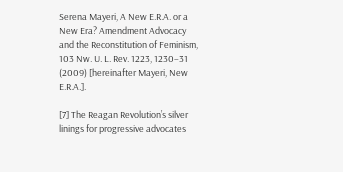Serena Mayeri, A New E.R.A. or a New Era? Amendment Advocacy and the Reconstitution of Feminism, 103 Nw. U. L. Rev. 1223, 1230–31 (2009) [hereinafter Mayeri, New E.R.A.].

[7] The Reagan Revolution’s silver linings for progressive advocates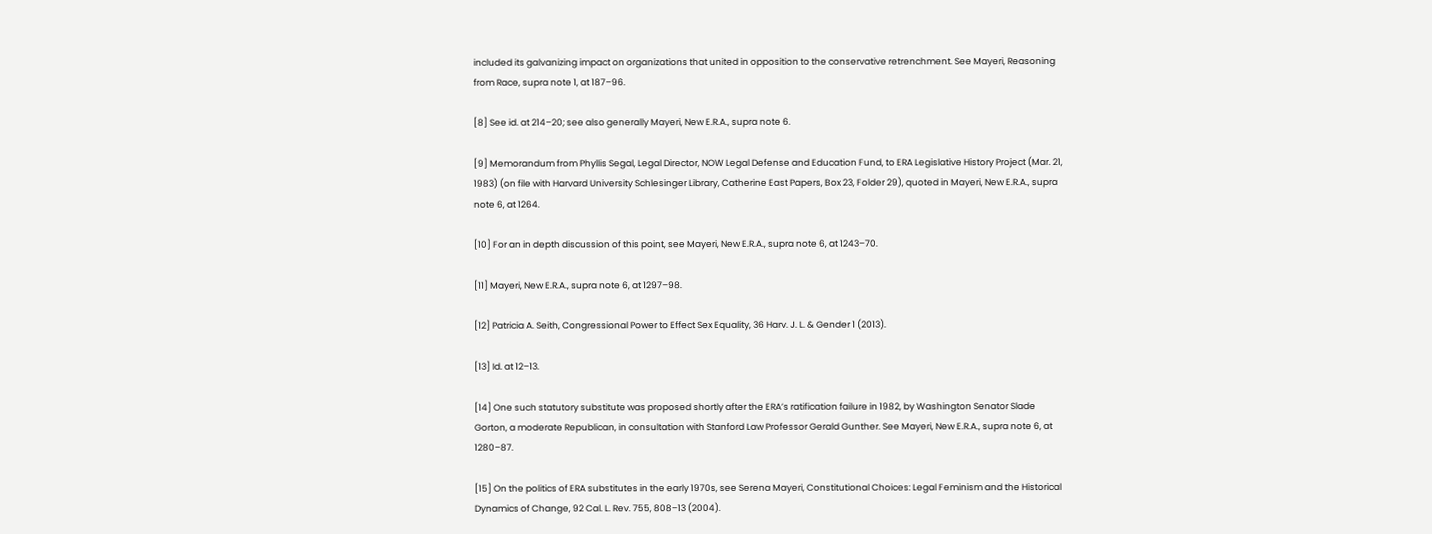included its galvanizing impact on organizations that united in opposition to the conservative retrenchment. See Mayeri, Reasoning from Race, supra note 1, at 187–96.

[8] See id. at 214–20; see also generally Mayeri, New E.R.A., supra note 6.

[9] Memorandum from Phyllis Segal, Legal Director, NOW Legal Defense and Education Fund, to ERA Legislative History Project (Mar. 21, 1983) (on file with Harvard University Schlesinger Library, Catherine East Papers, Box 23, Folder 29), quoted in Mayeri, New E.R.A., supra note 6, at 1264.

[10] For an in depth discussion of this point, see Mayeri, New E.R.A., supra note 6, at 1243–70.

[11] Mayeri, New E.R.A., supra note 6, at 1297–98.

[12] Patricia A. Seith, Congressional Power to Effect Sex Equality, 36 Harv. J. L. & Gender 1 (2013).

[13] Id. at 12–13.

[14] One such statutory substitute was proposed shortly after the ERA’s ratification failure in 1982, by Washington Senator Slade Gorton, a moderate Republican, in consultation with Stanford Law Professor Gerald Gunther. See Mayeri, New E.R.A., supra note 6, at 1280–87.

[15] On the politics of ERA substitutes in the early 1970s, see Serena Mayeri, Constitutional Choices: Legal Feminism and the Historical Dynamics of Change, 92 Cal. L. Rev. 755, 808–13 (2004).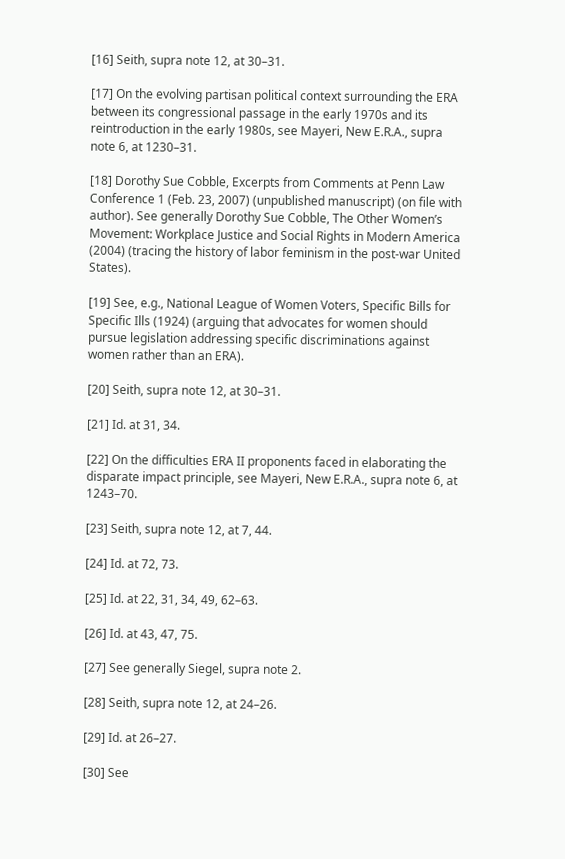[16] Seith, supra note 12, at 30–31.

[17] On the evolving partisan political context surrounding the ERA between its congressional passage in the early 1970s and its reintroduction in the early 1980s, see Mayeri, New E.R.A., supra note 6, at 1230–31.

[18] Dorothy Sue Cobble, Excerpts from Comments at Penn Law Conference 1 (Feb. 23, 2007) (unpublished manuscript) (on file with author). See generally Dorothy Sue Cobble, The Other Women’s Movement: Workplace Justice and Social Rights in Modern America (2004) (tracing the history of labor feminism in the post-war United States).

[19] See, e.g., National League of Women Voters, Specific Bills for Specific Ills (1924) (arguing that advocates for women should pursue legislation addressing specific discriminations against women rather than an ERA).

[20] Seith, supra note 12, at 30–31.

[21] Id. at 31, 34.

[22] On the difficulties ERA II proponents faced in elaborating the disparate impact principle, see Mayeri, New E.R.A., supra note 6, at 1243–70.

[23] Seith, supra note 12, at 7, 44.

[24] Id. at 72, 73.

[25] Id. at 22, 31, 34, 49, 62–63.

[26] Id. at 43, 47, 75.

[27] See generally Siegel, supra note 2.

[28] Seith, supra note 12, at 24–26.

[29] Id. at 26–27.

[30] See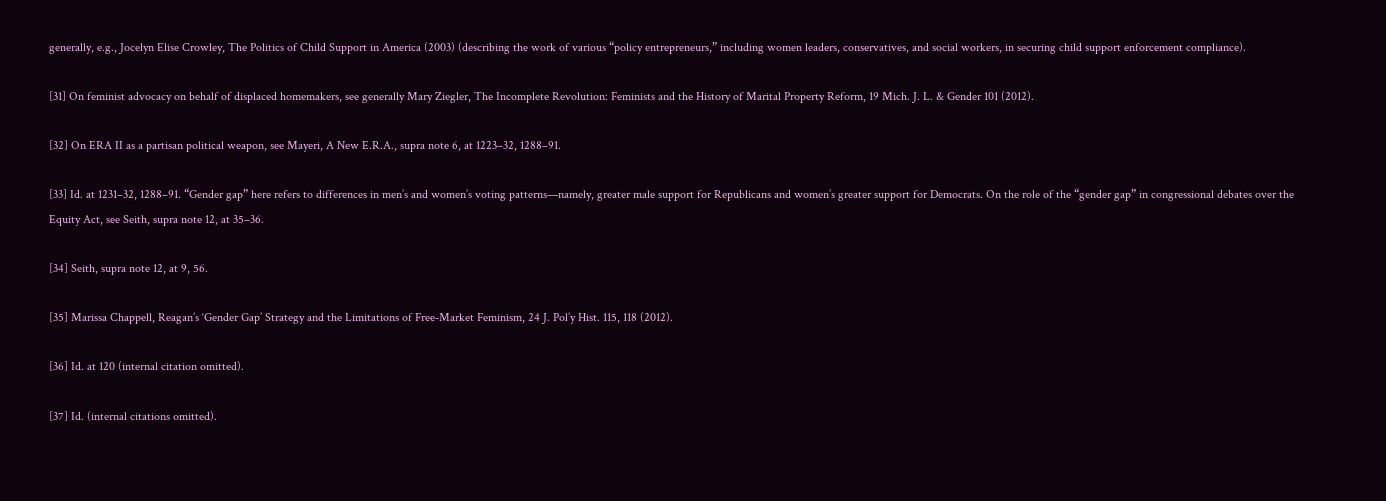generally, e.g., Jocelyn Elise Crowley, The Politics of Child Support in America (2003) (describing the work of various “policy entrepreneurs,” including women leaders, conservatives, and social workers, in securing child support enforcement compliance).

[31] On feminist advocacy on behalf of displaced homemakers, see generally Mary Ziegler, The Incomplete Revolution: Feminists and the History of Marital Property Reform, 19 Mich. J. L. & Gender 101 (2012).

[32] On ERA II as a partisan political weapon, see Mayeri, A New E.R.A., supra note 6, at 1223–32, 1288–91.

[33] Id. at 1231–32, 1288–91. “Gender gap” here refers to differences in men’s and women’s voting patterns—namely, greater male support for Republicans and women’s greater support for Democrats. On the role of the “gender gap” in congressional debates over the Equity Act, see Seith, supra note 12, at 35–36.

[34] Seith, supra note 12, at 9, 56.

[35] Marissa Chappell, Reagan’s ‘Gender Gap’ Strategy and the Limitations of Free-Market Feminism, 24 J. Pol’y Hist. 115, 118 (2012).

[36] Id. at 120 (internal citation omitted).

[37] Id. (internal citations omitted).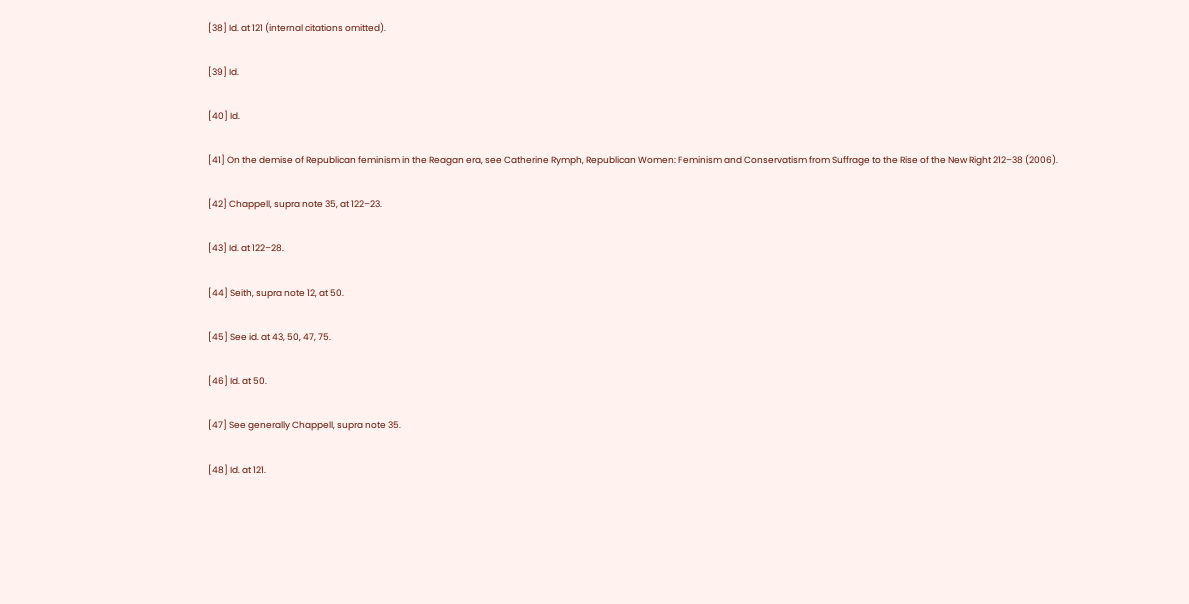[38] Id. at 121 (internal citations omitted).

[39] Id.

[40] Id.

[41] On the demise of Republican feminism in the Reagan era, see Catherine Rymph, Republican Women: Feminism and Conservatism from Suffrage to the Rise of the New Right 212–38 (2006).

[42] Chappell, supra note 35, at 122–23.

[43] Id. at 122–28.

[44] Seith, supra note 12, at 50.

[45] See id. at 43, 50, 47, 75.

[46] Id. at 50.

[47] See generally Chappell, supra note 35.

[48] Id. at 121.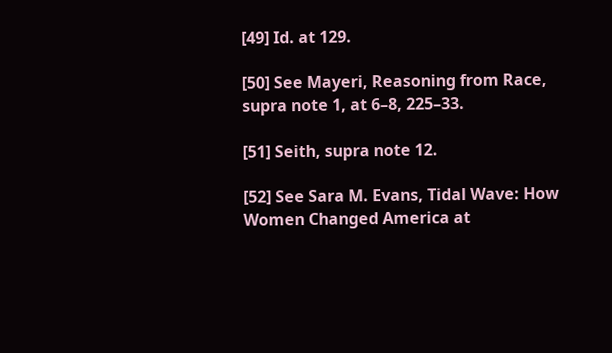[49] Id. at 129.

[50] See Mayeri, Reasoning from Race, supra note 1, at 6–8, 225–33.

[51] Seith, supra note 12.

[52] See Sara M. Evans, Tidal Wave: How Women Changed America at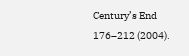Century’s End 176–212 (2004).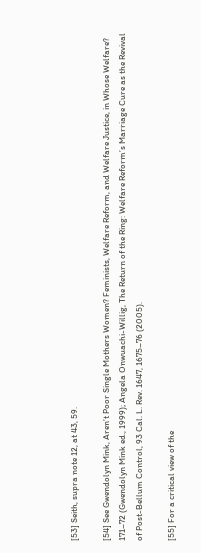[53] Seith, supra note 12, at 43, 59.

[54] See Gwendolyn Mink, Aren’t Poor Single Mothers Women? Feminists, Welfare Reform, and Welfare Justice, in Whose Welfare? 171–72 (Gwendolyn Mink ed., 1999); Angela Onwuachi-Willig, The Return of the Ring: Welfare Reform’s Marriage Cure as the Revival of Post-Bellum Control, 93 Cal. L. Rev. 1647, 1675–76 (2005).

[55] For a critical view of the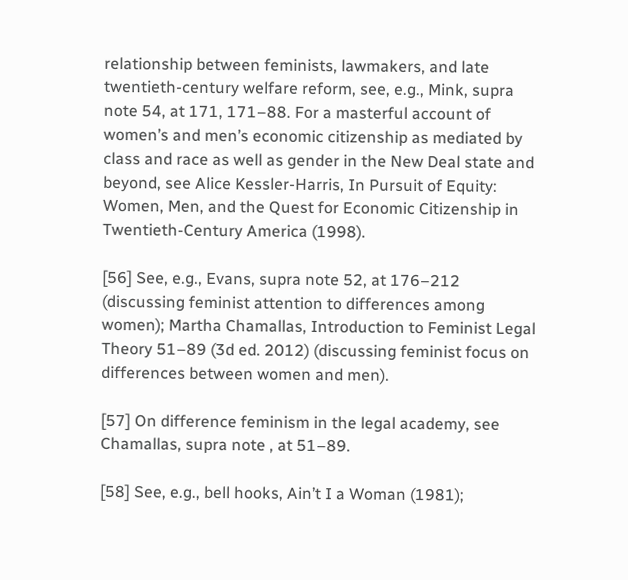relationship between feminists, lawmakers, and late twentieth-century welfare reform, see, e.g., Mink, supra note 54, at 171, 171–88. For a masterful account of women’s and men’s economic citizenship as mediated by class and race as well as gender in the New Deal state and beyond, see Alice Kessler-Harris, In Pursuit of Equity: Women, Men, and the Quest for Economic Citizenship in Twentieth-Century America (1998).

[56] See, e.g., Evans, supra note 52, at 176–212 (discussing feminist attention to differences among women); Martha Chamallas, Introduction to Feminist Legal Theory 51–89 (3d ed. 2012) (discussing feminist focus on differences between women and men).

[57] On difference feminism in the legal academy, see Chamallas, supra note , at 51–89.

[58] See, e.g., bell hooks, Ain’t I a Woman (1981);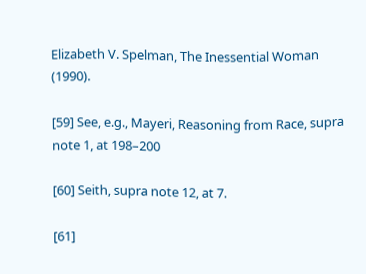Elizabeth V. Spelman, The Inessential Woman (1990).

[59] See, e.g., Mayeri, Reasoning from Race, supra note 1, at 198–200

[60] Seith, supra note 12, at 7.

[61]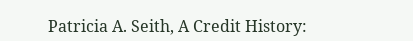Patricia A. Seith, A Credit History: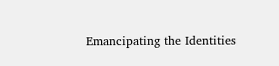Emancipating the Identities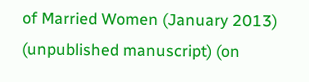of Married Women (January 2013) (unpublished manuscript) (on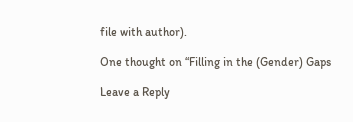file with author).

One thought on “Filling in the (Gender) Gaps

Leave a Reply